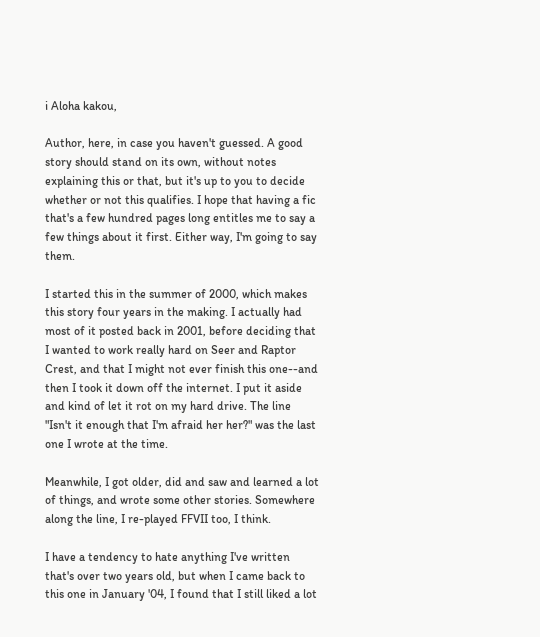i Aloha kakou,

Author, here, in case you haven't guessed. A good story should stand on its own, without notes explaining this or that, but it's up to you to decide whether or not this qualifies. I hope that having a fic that's a few hundred pages long entitles me to say a few things about it first. Either way, I'm going to say them.

I started this in the summer of 2000, which makes this story four years in the making. I actually had most of it posted back in 2001, before deciding that I wanted to work really hard on Seer and Raptor Crest, and that I might not ever finish this one--and then I took it down off the internet. I put it aside and kind of let it rot on my hard drive. The line "Isn't it enough that I'm afraid her her?" was the last one I wrote at the time.

Meanwhile, I got older, did and saw and learned a lot of things, and wrote some other stories. Somewhere along the line, I re-played FFVII too, I think.

I have a tendency to hate anything I've written that's over two years old, but when I came back to this one in January '04, I found that I still liked a lot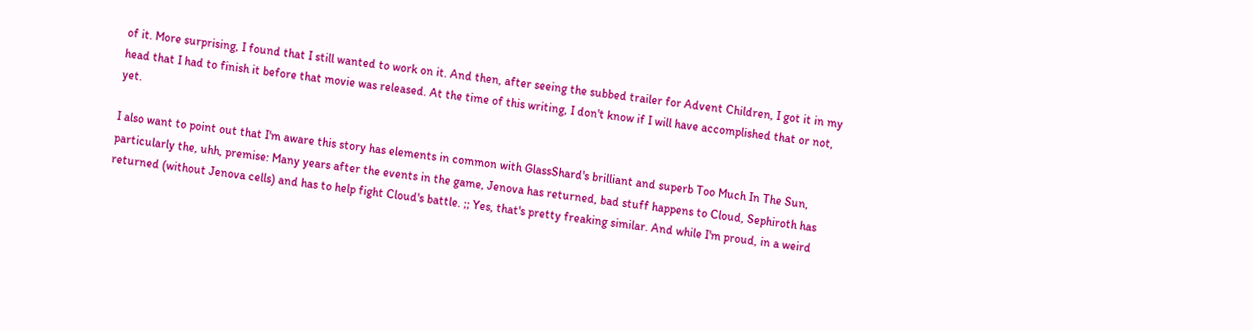of it. More surprising, I found that I still wanted to work on it. And then, after seeing the subbed trailer for Advent Children, I got it in my head that I had to finish it before that movie was released. At the time of this writing, I don't know if I will have accomplished that or not, yet.

I also want to point out that I'm aware this story has elements in common with GlassShard's brilliant and superb Too Much In The Sun, particularly the, uhh, premise: Many years after the events in the game, Jenova has returned, bad stuff happens to Cloud, Sephiroth has returned (without Jenova cells) and has to help fight Cloud's battle. ;; Yes, that's pretty freaking similar. And while I'm proud, in a weird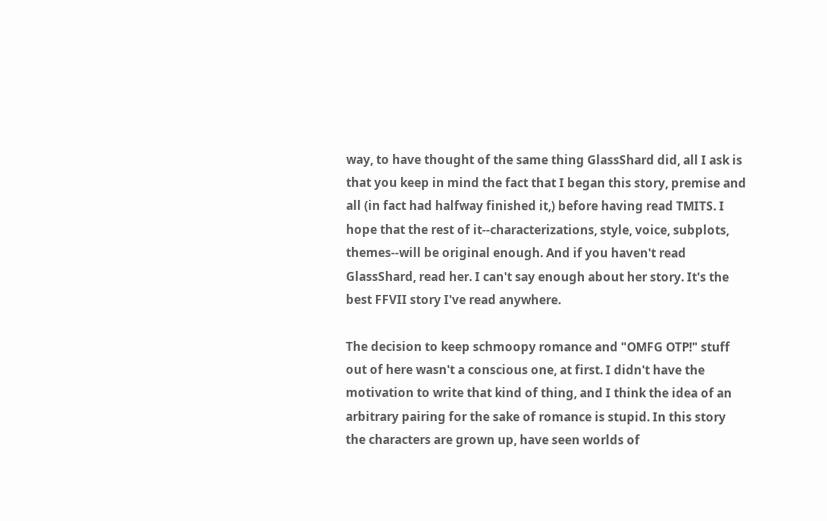way, to have thought of the same thing GlassShard did, all I ask is that you keep in mind the fact that I began this story, premise and all (in fact had halfway finished it,) before having read TMITS. I hope that the rest of it--characterizations, style, voice, subplots, themes--will be original enough. And if you haven't read GlassShard, read her. I can't say enough about her story. It's the best FFVII story I've read anywhere.

The decision to keep schmoopy romance and "OMFG OTP!" stuff out of here wasn't a conscious one, at first. I didn't have the motivation to write that kind of thing, and I think the idea of an arbitrary pairing for the sake of romance is stupid. In this story the characters are grown up, have seen worlds of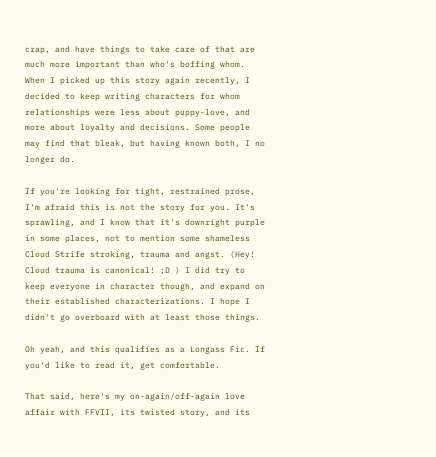crap, and have things to take care of that are much more important than who's boffing whom. When I picked up this story again recently, I decided to keep writing characters for whom relationships were less about puppy-love, and more about loyalty and decisions. Some people may find that bleak, but having known both, I no longer do.

If you're looking for tight, restrained prose, I'm afraid this is not the story for you. It's sprawling, and I know that it's downright purple in some places, not to mention some shameless Cloud Strife stroking, trauma and angst. (Hey! Cloud trauma is canonical! ;D ) I did try to keep everyone in character though, and expand on their established characterizations. I hope I didn't go overboard with at least those things.

Oh yeah, and this qualifies as a Longass Fic. If you'd like to read it, get comfortable.

That said, here's my on-again/off-again love affair with FFVII, its twisted story, and its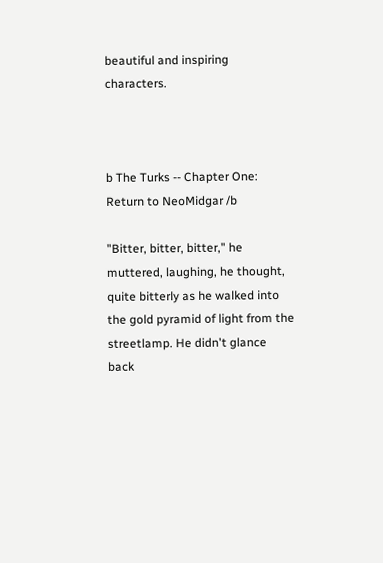beautiful and inspiring characters.



b The Turks -- Chapter One: Return to NeoMidgar /b

"Bitter, bitter, bitter," he muttered, laughing, he thought, quite bitterly as he walked into the gold pyramid of light from the streetlamp. He didn't glance back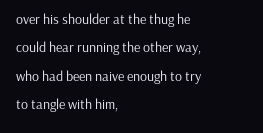over his shoulder at the thug he could hear running the other way, who had been naive enough to try to tangle with him,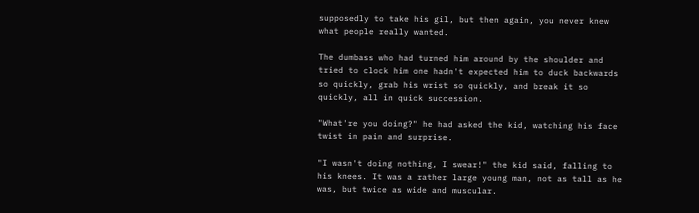supposedly to take his gil, but then again, you never knew what people really wanted.

The dumbass who had turned him around by the shoulder and tried to clock him one hadn't expected him to duck backwards so quickly, grab his wrist so quickly, and break it so quickly, all in quick succession.

"What're you doing?" he had asked the kid, watching his face twist in pain and surprise.

"I wasn't doing nothing, I swear!" the kid said, falling to his knees. It was a rather large young man, not as tall as he was, but twice as wide and muscular.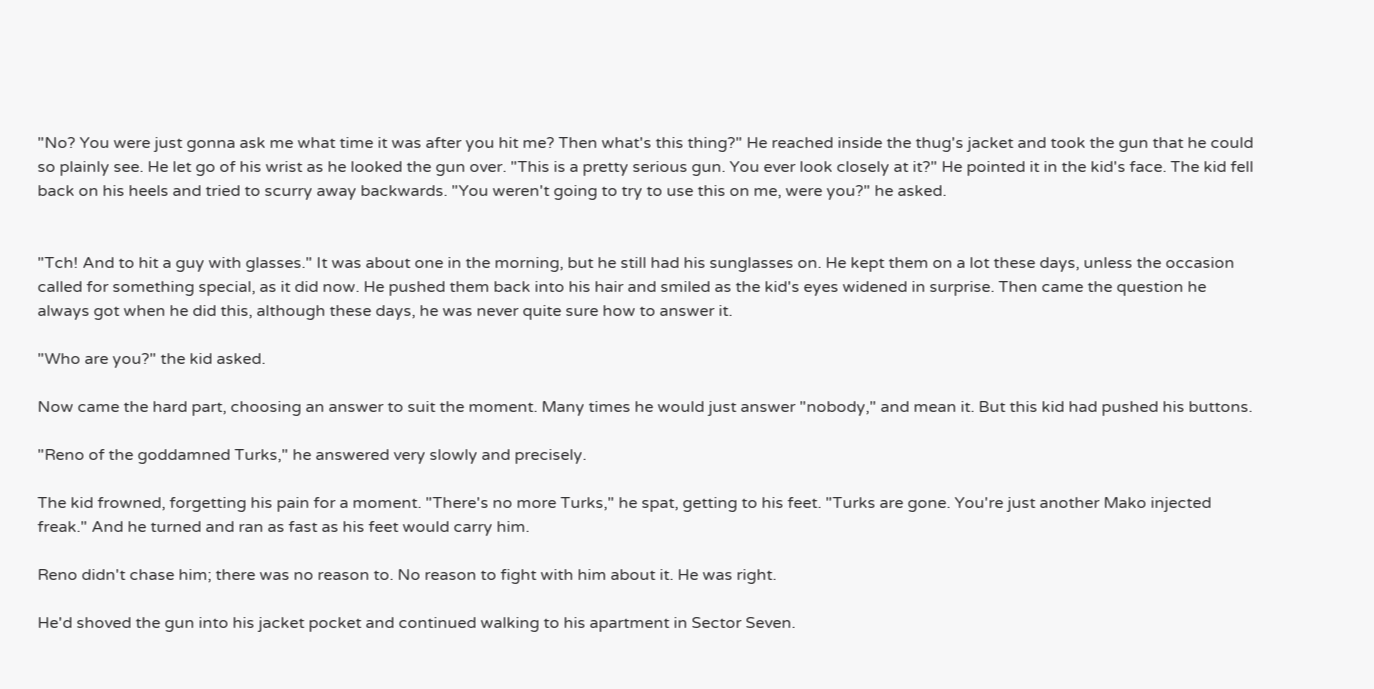"No? You were just gonna ask me what time it was after you hit me? Then what's this thing?" He reached inside the thug's jacket and took the gun that he could so plainly see. He let go of his wrist as he looked the gun over. "This is a pretty serious gun. You ever look closely at it?" He pointed it in the kid's face. The kid fell back on his heels and tried to scurry away backwards. "You weren't going to try to use this on me, were you?" he asked.


"Tch! And to hit a guy with glasses." It was about one in the morning, but he still had his sunglasses on. He kept them on a lot these days, unless the occasion called for something special, as it did now. He pushed them back into his hair and smiled as the kid's eyes widened in surprise. Then came the question he always got when he did this, although these days, he was never quite sure how to answer it.

"Who are you?" the kid asked.

Now came the hard part, choosing an answer to suit the moment. Many times he would just answer "nobody," and mean it. But this kid had pushed his buttons.

"Reno of the goddamned Turks," he answered very slowly and precisely.

The kid frowned, forgetting his pain for a moment. "There's no more Turks," he spat, getting to his feet. "Turks are gone. You're just another Mako injected freak." And he turned and ran as fast as his feet would carry him.

Reno didn't chase him; there was no reason to. No reason to fight with him about it. He was right.

He'd shoved the gun into his jacket pocket and continued walking to his apartment in Sector Seven.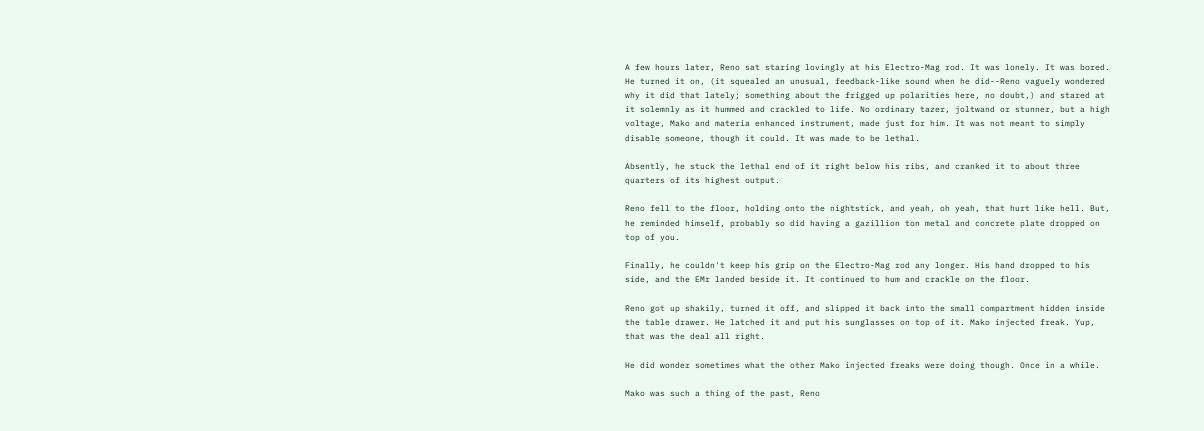A few hours later, Reno sat staring lovingly at his Electro-Mag rod. It was lonely. It was bored. He turned it on, (it squealed an unusual, feedback-like sound when he did--Reno vaguely wondered why it did that lately; something about the frigged up polarities here, no doubt,) and stared at it solemnly as it hummed and crackled to life. No ordinary tazer, joltwand or stunner, but a high voltage, Mako and materia enhanced instrument, made just for him. It was not meant to simply disable someone, though it could. It was made to be lethal.

Absently, he stuck the lethal end of it right below his ribs, and cranked it to about three quarters of its highest output.

Reno fell to the floor, holding onto the nightstick, and yeah, oh yeah, that hurt like hell. But, he reminded himself, probably so did having a gazillion ton metal and concrete plate dropped on top of you.

Finally, he couldn't keep his grip on the Electro-Mag rod any longer. His hand dropped to his side, and the EMr landed beside it. It continued to hum and crackle on the floor.

Reno got up shakily, turned it off, and slipped it back into the small compartment hidden inside the table drawer. He latched it and put his sunglasses on top of it. Mako injected freak. Yup, that was the deal all right.

He did wonder sometimes what the other Mako injected freaks were doing though. Once in a while.

Mako was such a thing of the past, Reno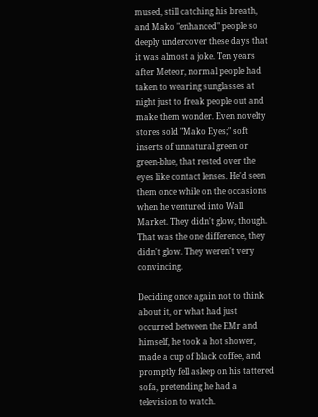mused, still catching his breath, and Mako "enhanced" people so deeply undercover these days that it was almost a joke. Ten years after Meteor, normal people had taken to wearing sunglasses at night just to freak people out and make them wonder. Even novelty stores sold "Mako Eyes;" soft inserts of unnatural green or green-blue, that rested over the eyes like contact lenses. He'd seen them once while on the occasions when he ventured into Wall Market. They didn't glow, though. That was the one difference, they didn't glow. They weren't very convincing.

Deciding once again not to think about it, or what had just occurred between the EMr and himself, he took a hot shower, made a cup of black coffee, and promptly fell asleep on his tattered sofa, pretending he had a television to watch.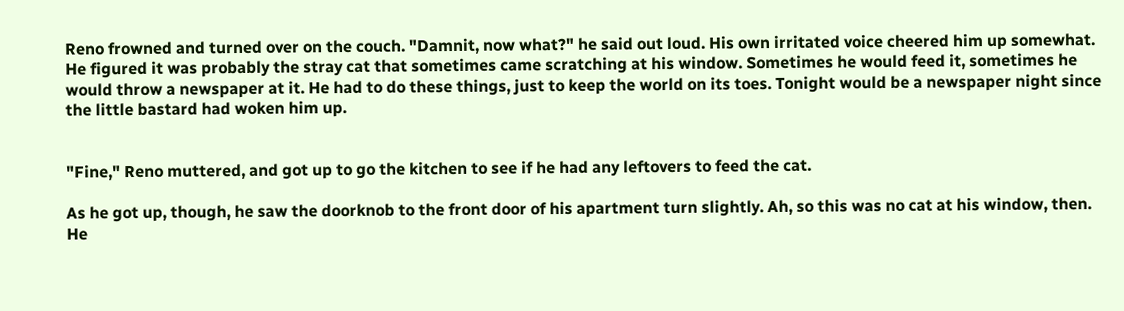Reno frowned and turned over on the couch. "Damnit, now what?" he said out loud. His own irritated voice cheered him up somewhat. He figured it was probably the stray cat that sometimes came scratching at his window. Sometimes he would feed it, sometimes he would throw a newspaper at it. He had to do these things, just to keep the world on its toes. Tonight would be a newspaper night since the little bastard had woken him up.


"Fine," Reno muttered, and got up to go the kitchen to see if he had any leftovers to feed the cat.

As he got up, though, he saw the doorknob to the front door of his apartment turn slightly. Ah, so this was no cat at his window, then. He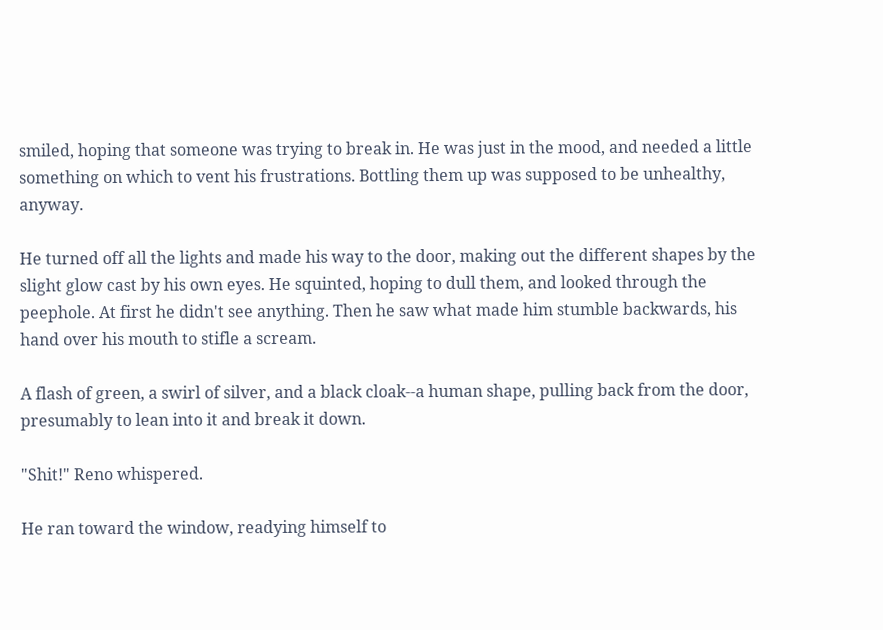smiled, hoping that someone was trying to break in. He was just in the mood, and needed a little something on which to vent his frustrations. Bottling them up was supposed to be unhealthy, anyway.

He turned off all the lights and made his way to the door, making out the different shapes by the slight glow cast by his own eyes. He squinted, hoping to dull them, and looked through the peephole. At first he didn't see anything. Then he saw what made him stumble backwards, his hand over his mouth to stifle a scream.

A flash of green, a swirl of silver, and a black cloak--a human shape, pulling back from the door, presumably to lean into it and break it down.

"Shit!" Reno whispered.

He ran toward the window, readying himself to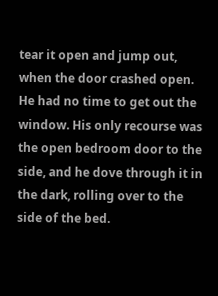tear it open and jump out, when the door crashed open. He had no time to get out the window. His only recourse was the open bedroom door to the side, and he dove through it in the dark, rolling over to the side of the bed.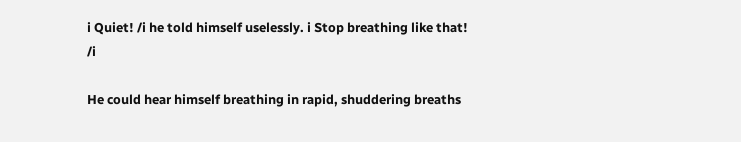i Quiet! /i he told himself uselessly. i Stop breathing like that! /i

He could hear himself breathing in rapid, shuddering breaths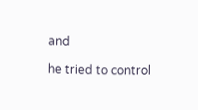and

he tried to control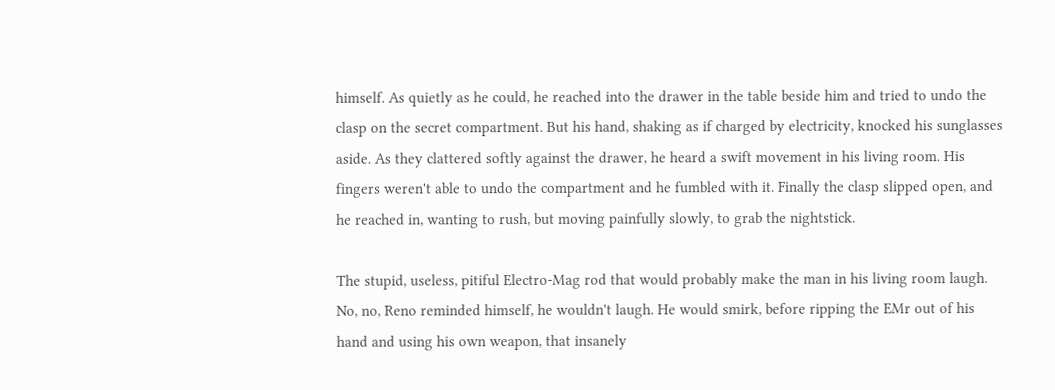himself. As quietly as he could, he reached into the drawer in the table beside him and tried to undo the clasp on the secret compartment. But his hand, shaking as if charged by electricity, knocked his sunglasses aside. As they clattered softly against the drawer, he heard a swift movement in his living room. His fingers weren't able to undo the compartment and he fumbled with it. Finally the clasp slipped open, and he reached in, wanting to rush, but moving painfully slowly, to grab the nightstick.

The stupid, useless, pitiful Electro-Mag rod that would probably make the man in his living room laugh. No, no, Reno reminded himself, he wouldn't laugh. He would smirk, before ripping the EMr out of his hand and using his own weapon, that insanely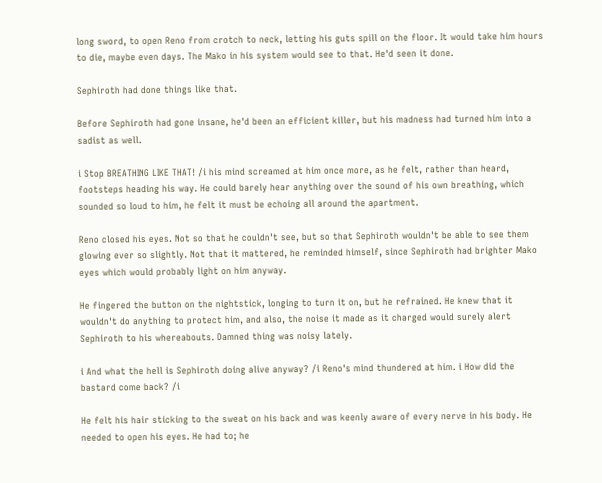long sword, to open Reno from crotch to neck, letting his guts spill on the floor. It would take him hours to die, maybe even days. The Mako in his system would see to that. He'd seen it done.

Sephiroth had done things like that.

Before Sephiroth had gone insane, he'd been an efficient killer, but his madness had turned him into a sadist as well.

i Stop BREATHING LIKE THAT! /i his mind screamed at him once more, as he felt, rather than heard, footsteps heading his way. He could barely hear anything over the sound of his own breathing, which sounded so loud to him, he felt it must be echoing all around the apartment.

Reno closed his eyes. Not so that he couldn't see, but so that Sephiroth wouldn't be able to see them glowing ever so slightly. Not that it mattered, he reminded himself, since Sephiroth had brighter Mako eyes which would probably light on him anyway.

He fingered the button on the nightstick, longing to turn it on, but he refrained. He knew that it wouldn't do anything to protect him, and also, the noise it made as it charged would surely alert Sephiroth to his whereabouts. Damned thing was noisy lately.

i And what the hell is Sephiroth doing alive anyway? /i Reno's mind thundered at him. i How did the bastard come back? /i

He felt his hair sticking to the sweat on his back and was keenly aware of every nerve in his body. He needed to open his eyes. He had to; he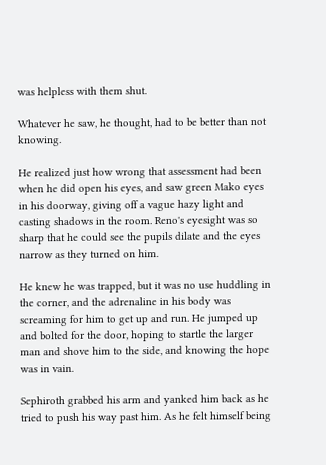was helpless with them shut.

Whatever he saw, he thought, had to be better than not knowing.

He realized just how wrong that assessment had been when he did open his eyes, and saw green Mako eyes in his doorway, giving off a vague hazy light and casting shadows in the room. Reno's eyesight was so sharp that he could see the pupils dilate and the eyes narrow as they turned on him.

He knew he was trapped, but it was no use huddling in the corner, and the adrenaline in his body was screaming for him to get up and run. He jumped up and bolted for the door, hoping to startle the larger man and shove him to the side, and knowing the hope was in vain.

Sephiroth grabbed his arm and yanked him back as he tried to push his way past him. As he felt himself being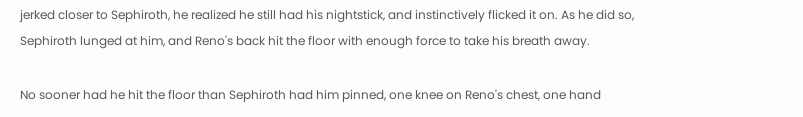jerked closer to Sephiroth, he realized he still had his nightstick, and instinctively flicked it on. As he did so, Sephiroth lunged at him, and Reno's back hit the floor with enough force to take his breath away.

No sooner had he hit the floor than Sephiroth had him pinned, one knee on Reno's chest, one hand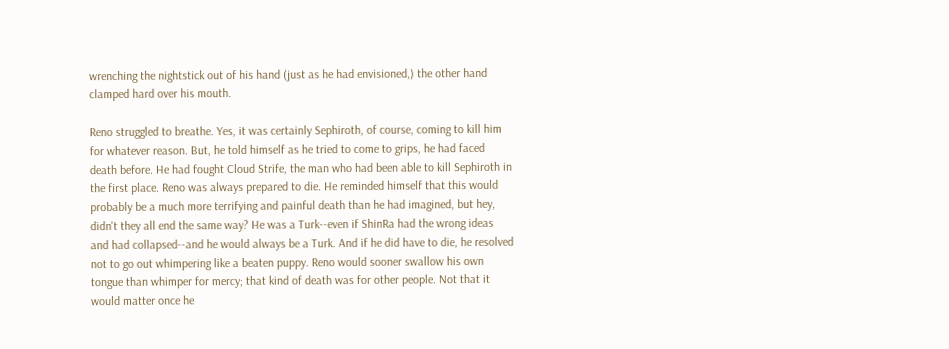wrenching the nightstick out of his hand (just as he had envisioned,) the other hand clamped hard over his mouth.

Reno struggled to breathe. Yes, it was certainly Sephiroth, of course, coming to kill him for whatever reason. But, he told himself as he tried to come to grips, he had faced death before. He had fought Cloud Strife, the man who had been able to kill Sephiroth in the first place. Reno was always prepared to die. He reminded himself that this would probably be a much more terrifying and painful death than he had imagined, but hey, didn't they all end the same way? He was a Turk--even if ShinRa had the wrong ideas and had collapsed--and he would always be a Turk. And if he did have to die, he resolved not to go out whimpering like a beaten puppy. Reno would sooner swallow his own tongue than whimper for mercy; that kind of death was for other people. Not that it would matter once he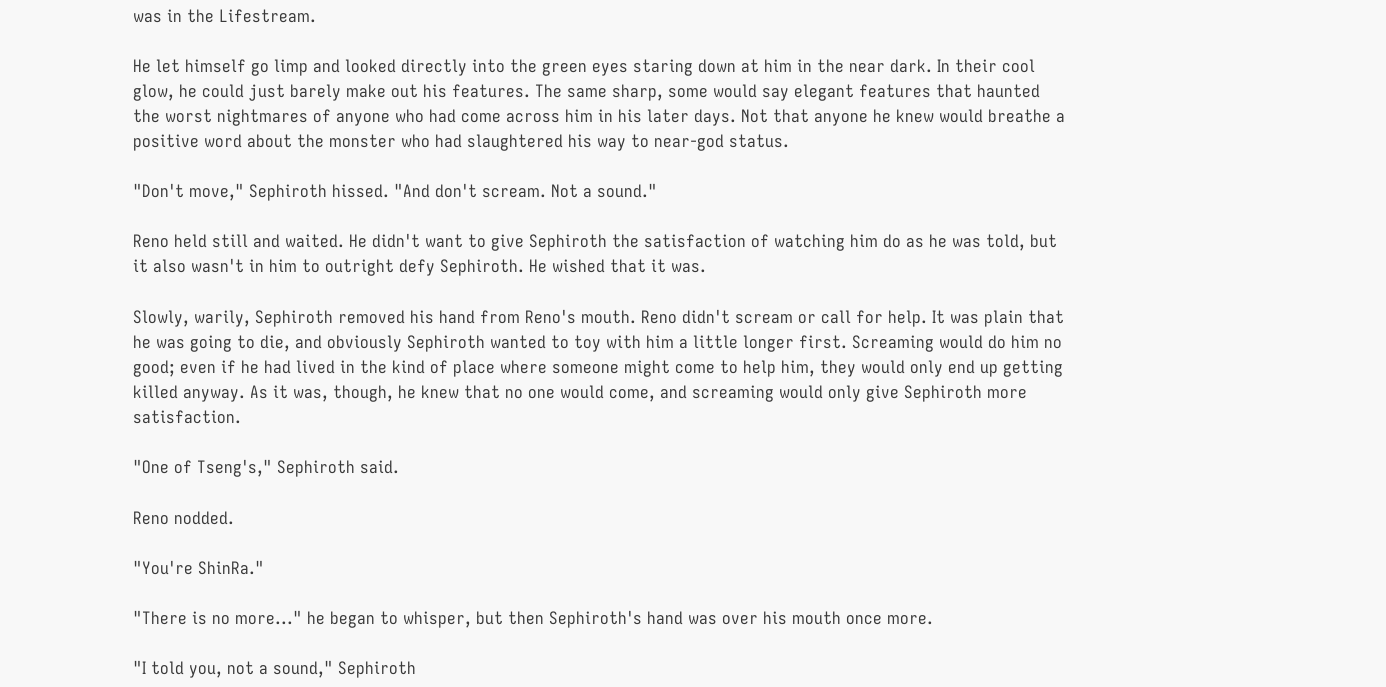was in the Lifestream.

He let himself go limp and looked directly into the green eyes staring down at him in the near dark. In their cool glow, he could just barely make out his features. The same sharp, some would say elegant features that haunted the worst nightmares of anyone who had come across him in his later days. Not that anyone he knew would breathe a positive word about the monster who had slaughtered his way to near-god status.

"Don't move," Sephiroth hissed. "And don't scream. Not a sound."

Reno held still and waited. He didn't want to give Sephiroth the satisfaction of watching him do as he was told, but it also wasn't in him to outright defy Sephiroth. He wished that it was.

Slowly, warily, Sephiroth removed his hand from Reno's mouth. Reno didn't scream or call for help. It was plain that he was going to die, and obviously Sephiroth wanted to toy with him a little longer first. Screaming would do him no good; even if he had lived in the kind of place where someone might come to help him, they would only end up getting killed anyway. As it was, though, he knew that no one would come, and screaming would only give Sephiroth more satisfaction.

"One of Tseng's," Sephiroth said.

Reno nodded.

"You're ShinRa."

"There is no more..." he began to whisper, but then Sephiroth's hand was over his mouth once more.

"I told you, not a sound," Sephiroth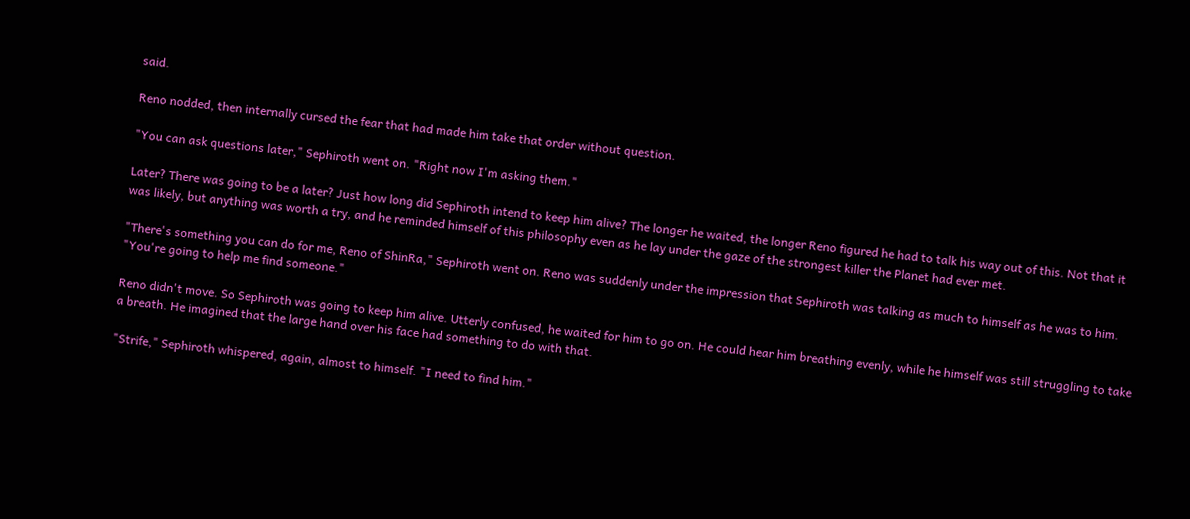said.

Reno nodded, then internally cursed the fear that had made him take that order without question.

"You can ask questions later," Sephiroth went on. "Right now I'm asking them."

Later? There was going to be a later? Just how long did Sephiroth intend to keep him alive? The longer he waited, the longer Reno figured he had to talk his way out of this. Not that it was likely, but anything was worth a try, and he reminded himself of this philosophy even as he lay under the gaze of the strongest killer the Planet had ever met.

"There's something you can do for me, Reno of ShinRa," Sephiroth went on. Reno was suddenly under the impression that Sephiroth was talking as much to himself as he was to him. "You're going to help me find someone."

Reno didn't move. So Sephiroth was going to keep him alive. Utterly confused, he waited for him to go on. He could hear him breathing evenly, while he himself was still struggling to take a breath. He imagined that the large hand over his face had something to do with that.

"Strife," Sephiroth whispered, again, almost to himself. "I need to find him."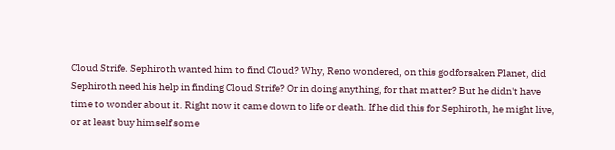Cloud Strife. Sephiroth wanted him to find Cloud? Why, Reno wondered, on this godforsaken Planet, did Sephiroth need his help in finding Cloud Strife? Or in doing anything, for that matter? But he didn't have time to wonder about it. Right now it came down to life or death. If he did this for Sephiroth, he might live, or at least buy himself some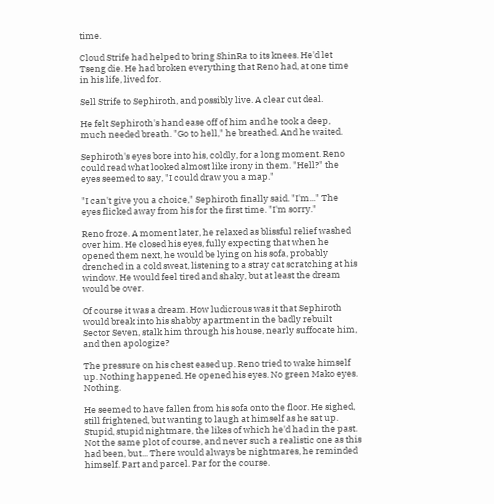time.

Cloud Strife had helped to bring ShinRa to its knees. He'd let Tseng die. He had broken everything that Reno had, at one time in his life, lived for.

Sell Strife to Sephiroth, and possibly live. A clear cut deal.

He felt Sephiroth's hand ease off of him and he took a deep, much needed breath. "Go to hell," he breathed. And he waited.

Sephiroth's eyes bore into his, coldly, for a long moment. Reno could read what looked almost like irony in them. "Hell?" the eyes seemed to say, "I could draw you a map."

"I can't give you a choice," Sephiroth finally said. "I'm..." The eyes flicked away from his for the first time. "I'm sorry."

Reno froze. A moment later, he relaxed as blissful relief washed over him. He closed his eyes, fully expecting that when he opened them next, he would be lying on his sofa, probably drenched in a cold sweat, listening to a stray cat scratching at his window. He would feel tired and shaky, but at least the dream would be over.

Of course it was a dream. How ludicrous was it that Sephiroth would break into his shabby apartment in the badly rebuilt Sector Seven, stalk him through his house, nearly suffocate him, and then apologize?

The pressure on his chest eased up. Reno tried to wake himself up. Nothing happened. He opened his eyes. No green Mako eyes. Nothing.

He seemed to have fallen from his sofa onto the floor. He sighed, still frightened, but wanting to laugh at himself as he sat up. Stupid, stupid nightmare, the likes of which he'd had in the past. Not the same plot of course, and never such a realistic one as this had been, but... There would always be nightmares, he reminded himself. Part and parcel. Par for the course.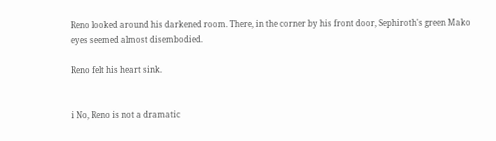Reno looked around his darkened room. There, in the corner by his front door, Sephiroth's green Mako eyes seemed almost disembodied.

Reno felt his heart sink.


i No, Reno is not a dramatic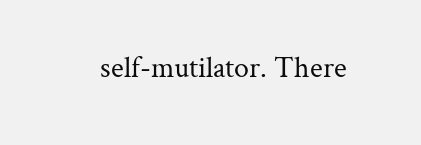self-mutilator. There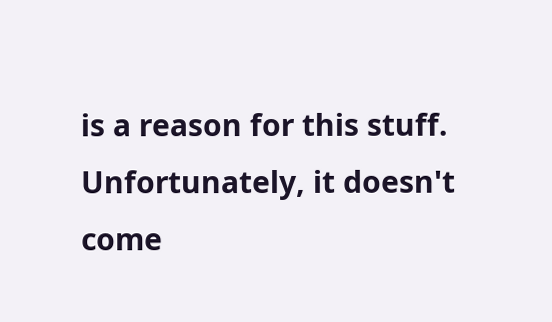is a reason for this stuff. Unfortunately, it doesn't come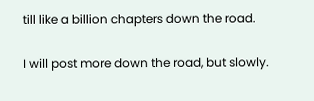till like a billion chapters down the road.

I will post more down the road, but slowly.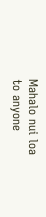Mahalo nui loa to anyone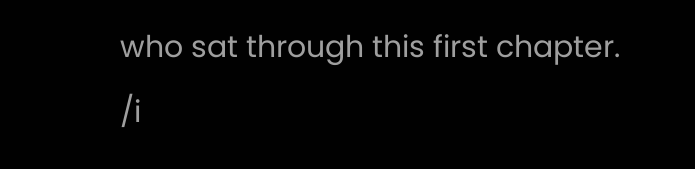who sat through this first chapter. /i